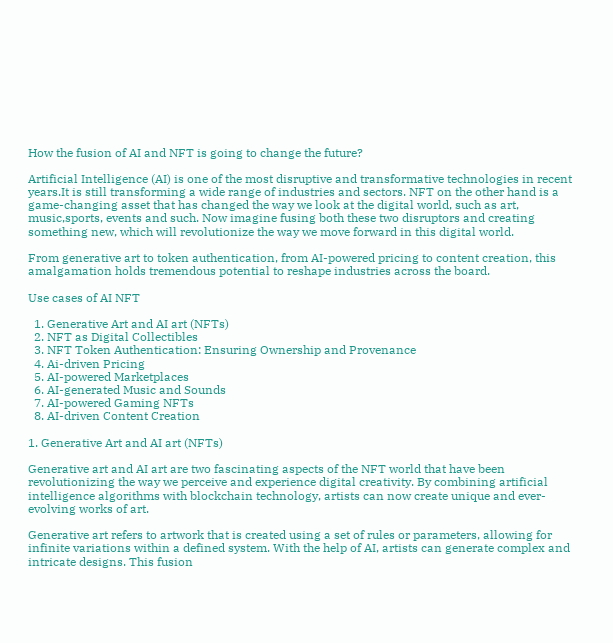How the fusion of AI and NFT is going to change the future?

Artificial Intelligence (AI) is one of the most disruptive and transformative technologies in recent years.It is still transforming a wide range of industries and sectors. NFT on the other hand is a game-changing asset that has changed the way we look at the digital world, such as art, music,sports, events and such. Now imagine fusing both these two disruptors and creating something new, which will revolutionize the way we move forward in this digital world.

From generative art to token authentication, from AI-powered pricing to content creation, this amalgamation holds tremendous potential to reshape industries across the board.

Use cases of AI NFT

  1. Generative Art and AI art (NFTs)
  2. NFT as Digital Collectibles
  3. NFT Token Authentication: Ensuring Ownership and Provenance
  4. Ai-driven Pricing
  5. AI-powered Marketplaces
  6. AI-generated Music and Sounds
  7. AI-powered Gaming NFTs
  8. AI-driven Content Creation

1. Generative Art and AI art (NFTs)

Generative art and AI art are two fascinating aspects of the NFT world that have been revolutionizing the way we perceive and experience digital creativity. By combining artificial intelligence algorithms with blockchain technology, artists can now create unique and ever-evolving works of art.

Generative art refers to artwork that is created using a set of rules or parameters, allowing for infinite variations within a defined system. With the help of AI, artists can generate complex and intricate designs. This fusion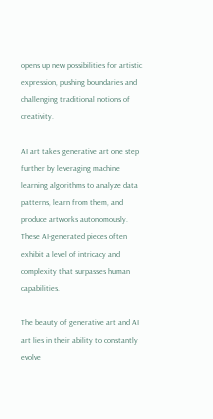opens up new possibilities for artistic expression, pushing boundaries and challenging traditional notions of creativity.

AI art takes generative art one step further by leveraging machine learning algorithms to analyze data patterns, learn from them, and produce artworks autonomously. These AI-generated pieces often exhibit a level of intricacy and complexity that surpasses human capabilities.

The beauty of generative art and AI art lies in their ability to constantly evolve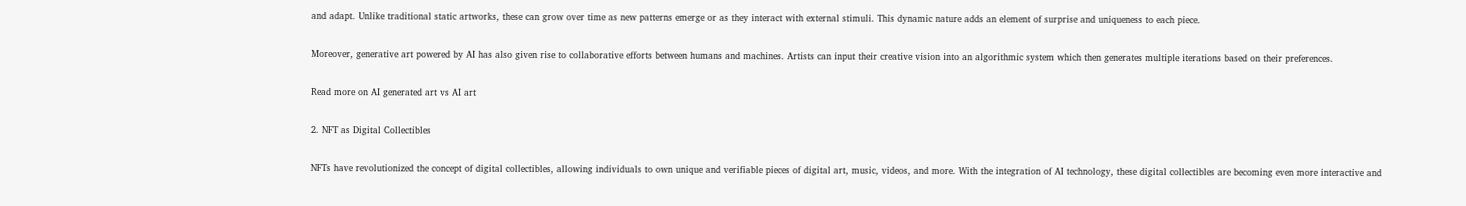and adapt. Unlike traditional static artworks, these can grow over time as new patterns emerge or as they interact with external stimuli. This dynamic nature adds an element of surprise and uniqueness to each piece.

Moreover, generative art powered by AI has also given rise to collaborative efforts between humans and machines. Artists can input their creative vision into an algorithmic system which then generates multiple iterations based on their preferences.

Read more on AI generated art vs AI art

2. NFT as Digital Collectibles

NFTs have revolutionized the concept of digital collectibles, allowing individuals to own unique and verifiable pieces of digital art, music, videos, and more. With the integration of AI technology, these digital collectibles are becoming even more interactive and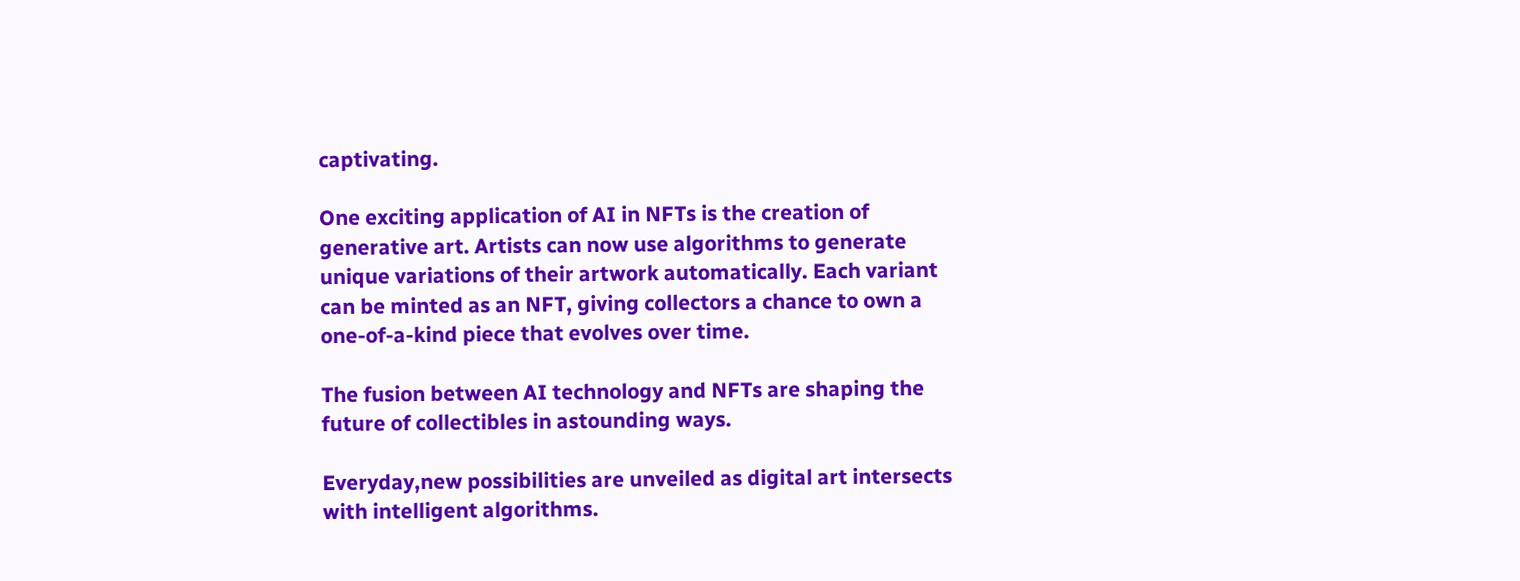captivating.

One exciting application of AI in NFTs is the creation of generative art. Artists can now use algorithms to generate unique variations of their artwork automatically. Each variant can be minted as an NFT, giving collectors a chance to own a one-of-a-kind piece that evolves over time.

The fusion between AI technology and NFTs are shaping the future of collectibles in astounding ways.

Everyday,new possibilities are unveiled as digital art intersects with intelligent algorithms.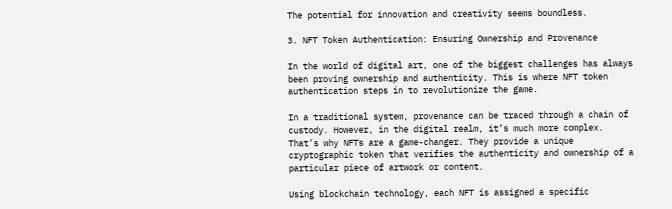The potential for innovation and creativity seems boundless.

3. NFT Token Authentication: Ensuring Ownership and Provenance

In the world of digital art, one of the biggest challenges has always been proving ownership and authenticity. This is where NFT token authentication steps in to revolutionize the game.

In a traditional system, provenance can be traced through a chain of custody. However, in the digital realm, it’s much more complex. That’s why NFTs are a game-changer. They provide a unique cryptographic token that verifies the authenticity and ownership of a particular piece of artwork or content.

Using blockchain technology, each NFT is assigned a specific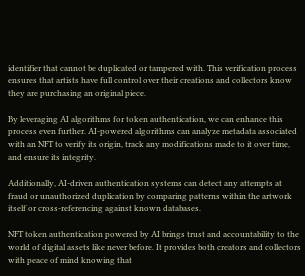identifier that cannot be duplicated or tampered with. This verification process ensures that artists have full control over their creations and collectors know they are purchasing an original piece.

By leveraging AI algorithms for token authentication, we can enhance this process even further. AI-powered algorithms can analyze metadata associated with an NFT to verify its origin, track any modifications made to it over time, and ensure its integrity.

Additionally, AI-driven authentication systems can detect any attempts at fraud or unauthorized duplication by comparing patterns within the artwork itself or cross-referencing against known databases.

NFT token authentication powered by AI brings trust and accountability to the world of digital assets like never before. It provides both creators and collectors with peace of mind knowing that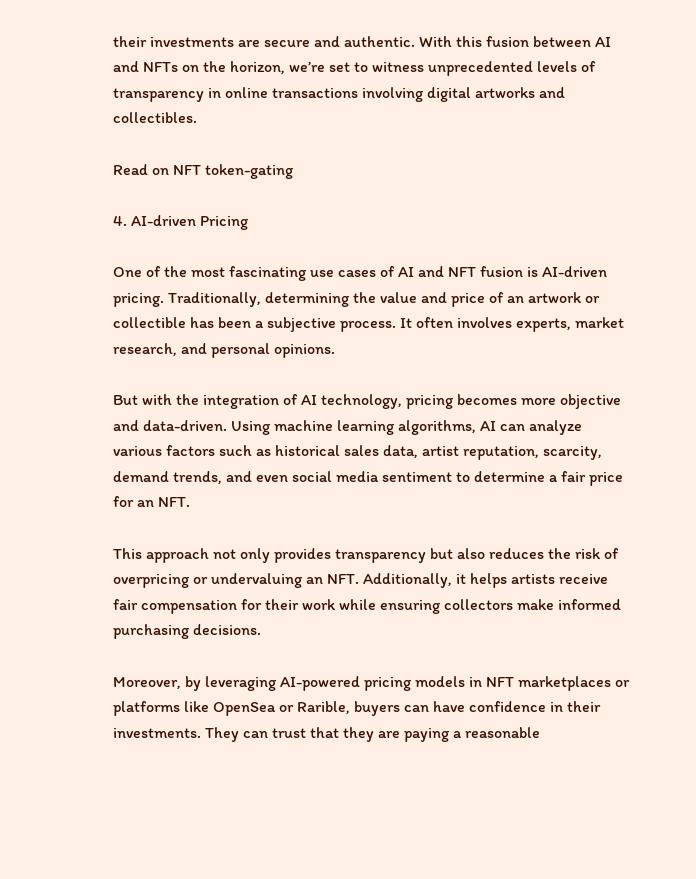their investments are secure and authentic. With this fusion between AI and NFTs on the horizon, we’re set to witness unprecedented levels of transparency in online transactions involving digital artworks and collectibles.

Read on NFT token-gating

4. AI-driven Pricing

One of the most fascinating use cases of AI and NFT fusion is AI-driven pricing. Traditionally, determining the value and price of an artwork or collectible has been a subjective process. It often involves experts, market research, and personal opinions.

But with the integration of AI technology, pricing becomes more objective and data-driven. Using machine learning algorithms, AI can analyze various factors such as historical sales data, artist reputation, scarcity, demand trends, and even social media sentiment to determine a fair price for an NFT.

This approach not only provides transparency but also reduces the risk of overpricing or undervaluing an NFT. Additionally, it helps artists receive fair compensation for their work while ensuring collectors make informed purchasing decisions.

Moreover, by leveraging AI-powered pricing models in NFT marketplaces or platforms like OpenSea or Rarible, buyers can have confidence in their investments. They can trust that they are paying a reasonable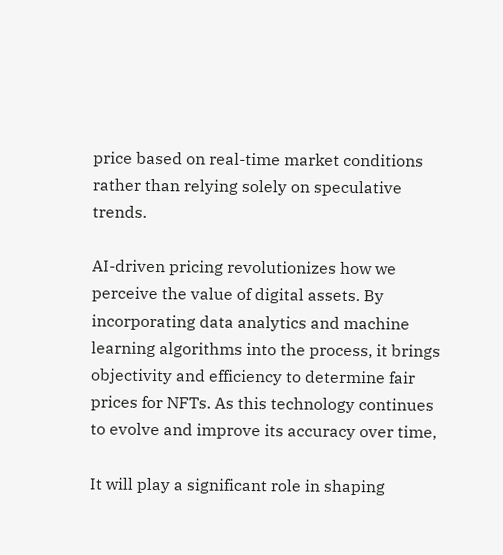price based on real-time market conditions rather than relying solely on speculative trends.

AI-driven pricing revolutionizes how we perceive the value of digital assets. By incorporating data analytics and machine learning algorithms into the process, it brings objectivity and efficiency to determine fair prices for NFTs. As this technology continues to evolve and improve its accuracy over time,

It will play a significant role in shaping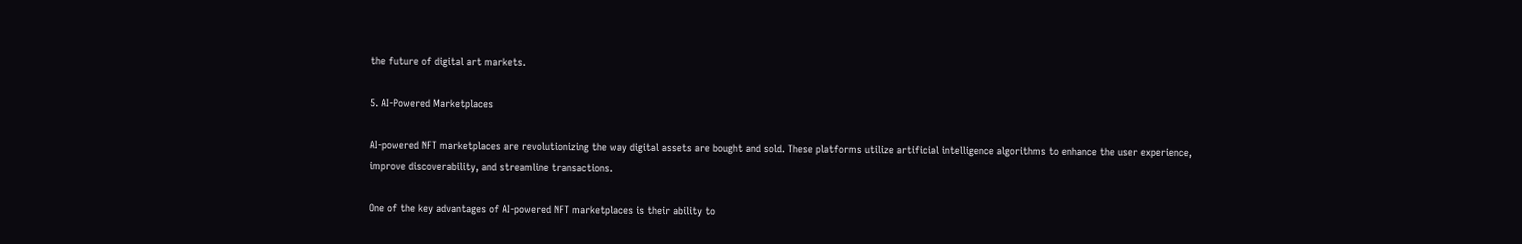the future of digital art markets.

5. AI-Powered Marketplaces

AI-powered NFT marketplaces are revolutionizing the way digital assets are bought and sold. These platforms utilize artificial intelligence algorithms to enhance the user experience, improve discoverability, and streamline transactions.

One of the key advantages of AI-powered NFT marketplaces is their ability to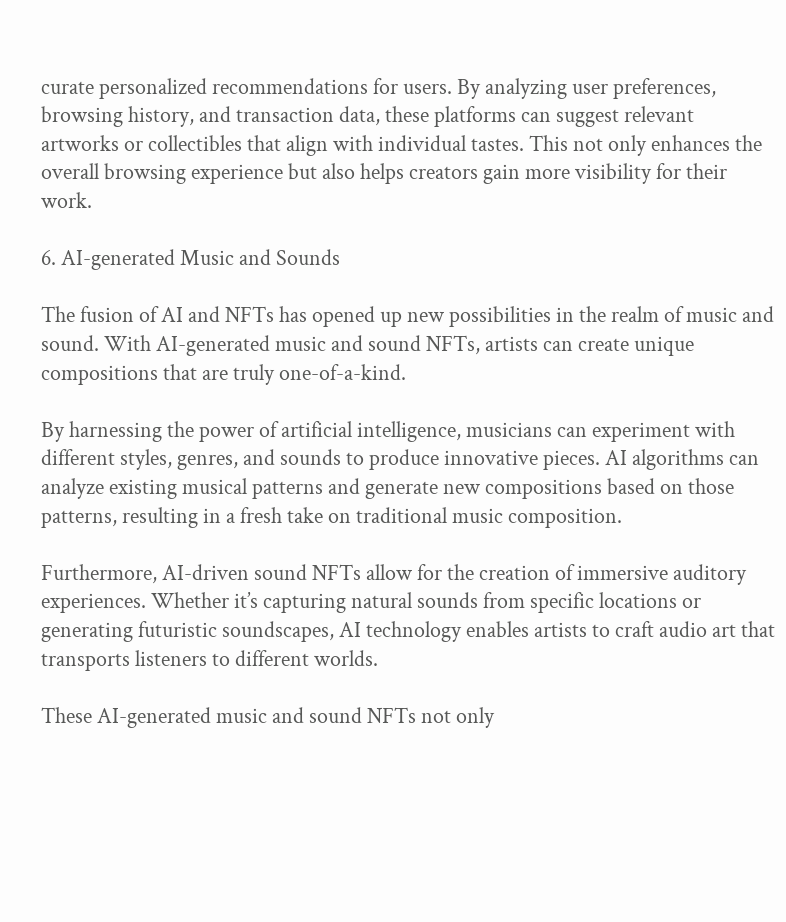curate personalized recommendations for users. By analyzing user preferences, browsing history, and transaction data, these platforms can suggest relevant artworks or collectibles that align with individual tastes. This not only enhances the overall browsing experience but also helps creators gain more visibility for their work.

6. AI-generated Music and Sounds

The fusion of AI and NFTs has opened up new possibilities in the realm of music and sound. With AI-generated music and sound NFTs, artists can create unique compositions that are truly one-of-a-kind.

By harnessing the power of artificial intelligence, musicians can experiment with different styles, genres, and sounds to produce innovative pieces. AI algorithms can analyze existing musical patterns and generate new compositions based on those patterns, resulting in a fresh take on traditional music composition.

Furthermore, AI-driven sound NFTs allow for the creation of immersive auditory experiences. Whether it’s capturing natural sounds from specific locations or generating futuristic soundscapes, AI technology enables artists to craft audio art that transports listeners to different worlds.

These AI-generated music and sound NFTs not only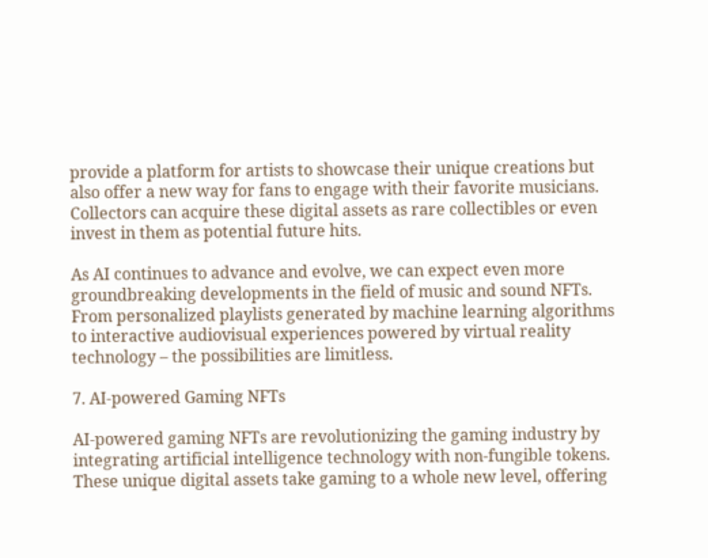provide a platform for artists to showcase their unique creations but also offer a new way for fans to engage with their favorite musicians. Collectors can acquire these digital assets as rare collectibles or even invest in them as potential future hits.

As AI continues to advance and evolve, we can expect even more groundbreaking developments in the field of music and sound NFTs. From personalized playlists generated by machine learning algorithms to interactive audiovisual experiences powered by virtual reality technology – the possibilities are limitless.

7. AI-powered Gaming NFTs

AI-powered gaming NFTs are revolutionizing the gaming industry by integrating artificial intelligence technology with non-fungible tokens. These unique digital assets take gaming to a whole new level, offering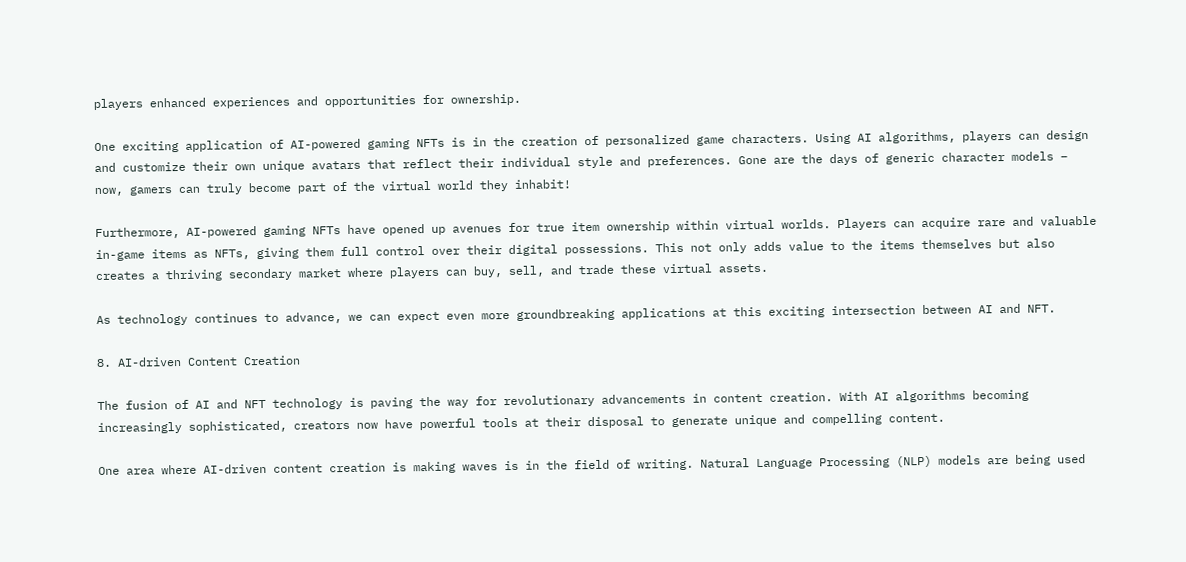players enhanced experiences and opportunities for ownership.

One exciting application of AI-powered gaming NFTs is in the creation of personalized game characters. Using AI algorithms, players can design and customize their own unique avatars that reflect their individual style and preferences. Gone are the days of generic character models – now, gamers can truly become part of the virtual world they inhabit!

Furthermore, AI-powered gaming NFTs have opened up avenues for true item ownership within virtual worlds. Players can acquire rare and valuable in-game items as NFTs, giving them full control over their digital possessions. This not only adds value to the items themselves but also creates a thriving secondary market where players can buy, sell, and trade these virtual assets.

As technology continues to advance, we can expect even more groundbreaking applications at this exciting intersection between AI and NFT.

8. AI-driven Content Creation

The fusion of AI and NFT technology is paving the way for revolutionary advancements in content creation. With AI algorithms becoming increasingly sophisticated, creators now have powerful tools at their disposal to generate unique and compelling content.

One area where AI-driven content creation is making waves is in the field of writing. Natural Language Processing (NLP) models are being used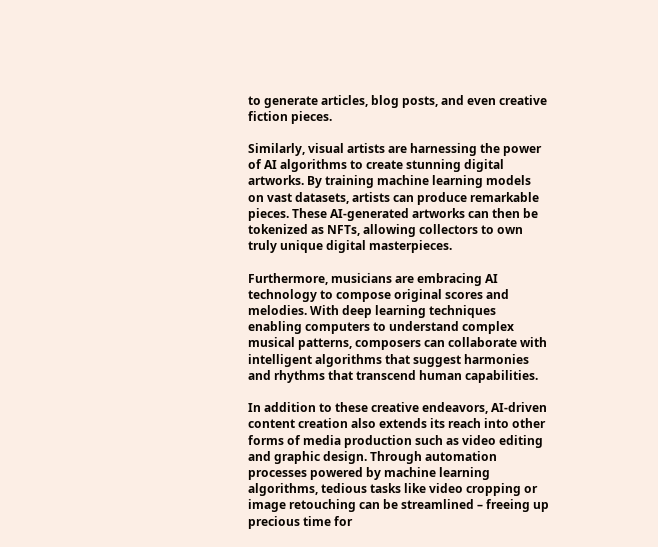to generate articles, blog posts, and even creative fiction pieces.

Similarly, visual artists are harnessing the power of AI algorithms to create stunning digital artworks. By training machine learning models on vast datasets, artists can produce remarkable pieces. These AI-generated artworks can then be tokenized as NFTs, allowing collectors to own truly unique digital masterpieces.

Furthermore, musicians are embracing AI technology to compose original scores and melodies. With deep learning techniques enabling computers to understand complex musical patterns, composers can collaborate with intelligent algorithms that suggest harmonies and rhythms that transcend human capabilities.

In addition to these creative endeavors, AI-driven content creation also extends its reach into other forms of media production such as video editing and graphic design. Through automation processes powered by machine learning algorithms, tedious tasks like video cropping or image retouching can be streamlined – freeing up precious time for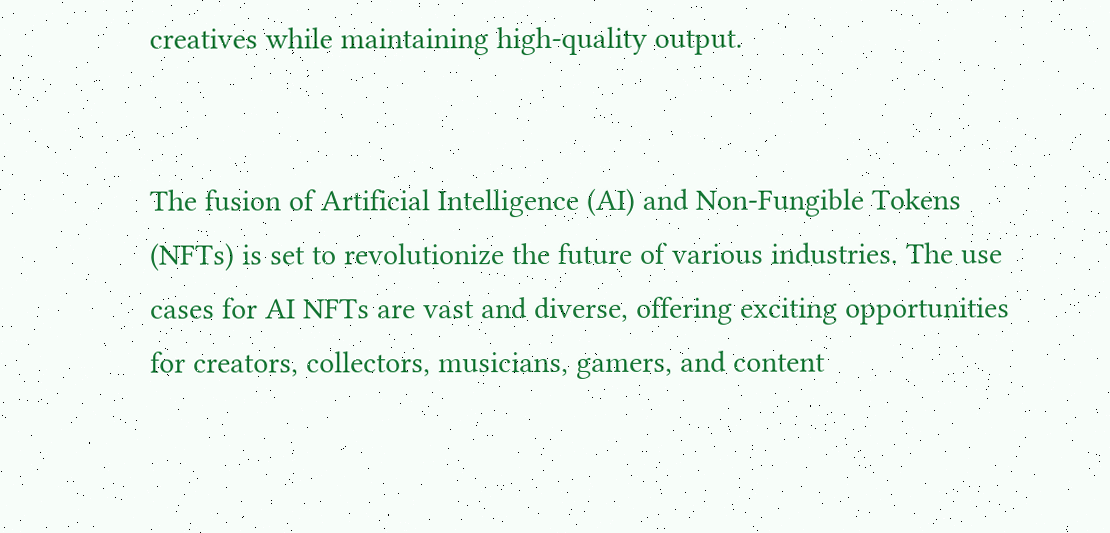creatives while maintaining high-quality output.


The fusion of Artificial Intelligence (AI) and Non-Fungible Tokens (NFTs) is set to revolutionize the future of various industries. The use cases for AI NFTs are vast and diverse, offering exciting opportunities for creators, collectors, musicians, gamers, and content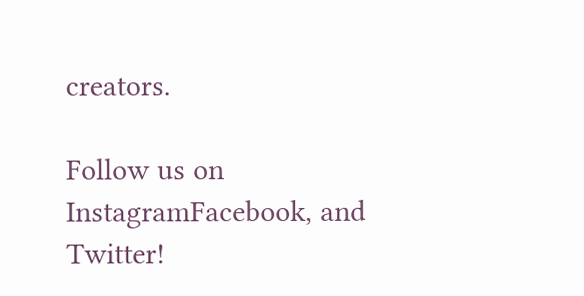creators.

Follow us on InstagramFacebook, and Twitter!